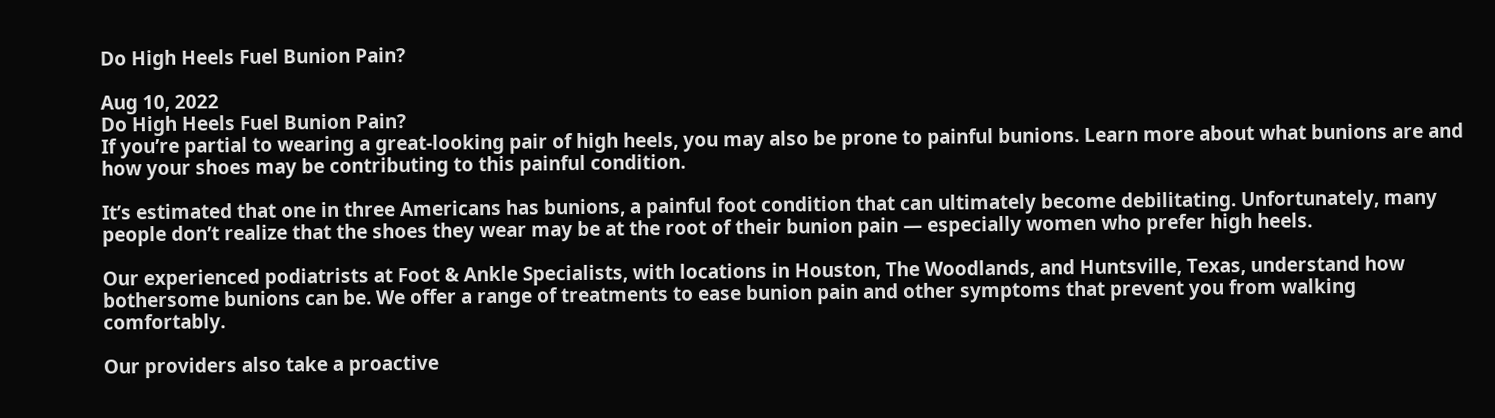Do High Heels Fuel Bunion Pain?

Aug 10, 2022
Do High Heels Fuel Bunion Pain?
If you’re partial to wearing a great-looking pair of high heels, you may also be prone to painful bunions. Learn more about what bunions are and how your shoes may be contributing to this painful condition.

It’s estimated that one in three Americans has bunions, a painful foot condition that can ultimately become debilitating. Unfortunately, many people don’t realize that the shoes they wear may be at the root of their bunion pain — especially women who prefer high heels.

Our experienced podiatrists at Foot & Ankle Specialists, with locations in Houston, The Woodlands, and Huntsville, Texas, understand how bothersome bunions can be. We offer a range of treatments to ease bunion pain and other symptoms that prevent you from walking comfortably.

Our providers also take a proactive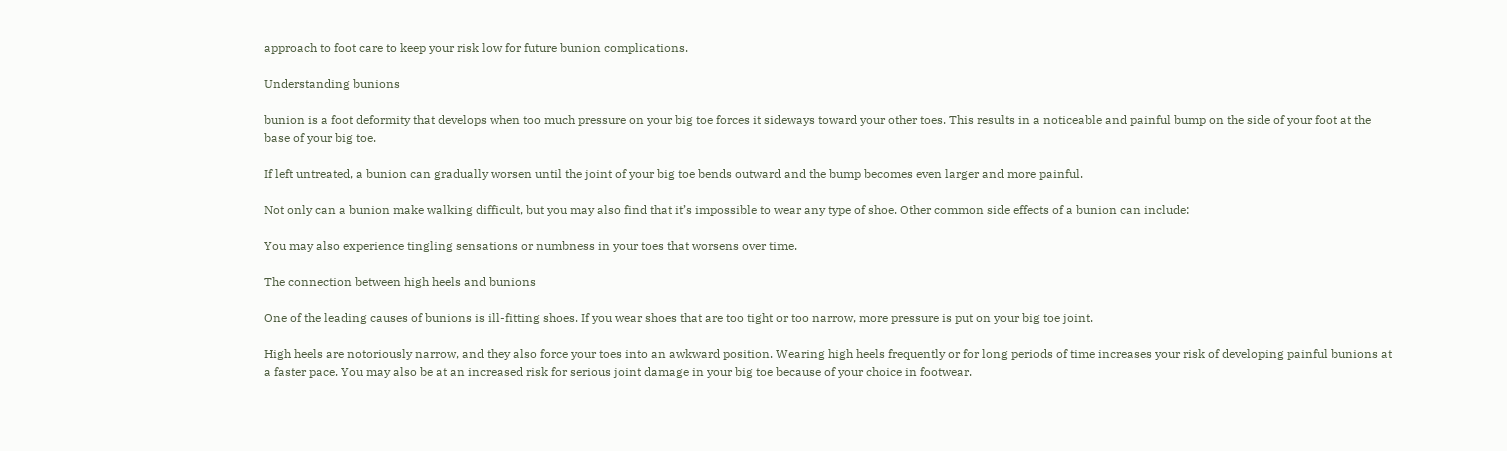approach to foot care to keep your risk low for future bunion complications.

Understanding bunions

bunion is a foot deformity that develops when too much pressure on your big toe forces it sideways toward your other toes. This results in a noticeable and painful bump on the side of your foot at the base of your big toe.

If left untreated, a bunion can gradually worsen until the joint of your big toe bends outward and the bump becomes even larger and more painful.

Not only can a bunion make walking difficult, but you may also find that it’s impossible to wear any type of shoe. Other common side effects of a bunion can include:

You may also experience tingling sensations or numbness in your toes that worsens over time.

The connection between high heels and bunions

One of the leading causes of bunions is ill-fitting shoes. If you wear shoes that are too tight or too narrow, more pressure is put on your big toe joint.

High heels are notoriously narrow, and they also force your toes into an awkward position. Wearing high heels frequently or for long periods of time increases your risk of developing painful bunions at a faster pace. You may also be at an increased risk for serious joint damage in your big toe because of your choice in footwear.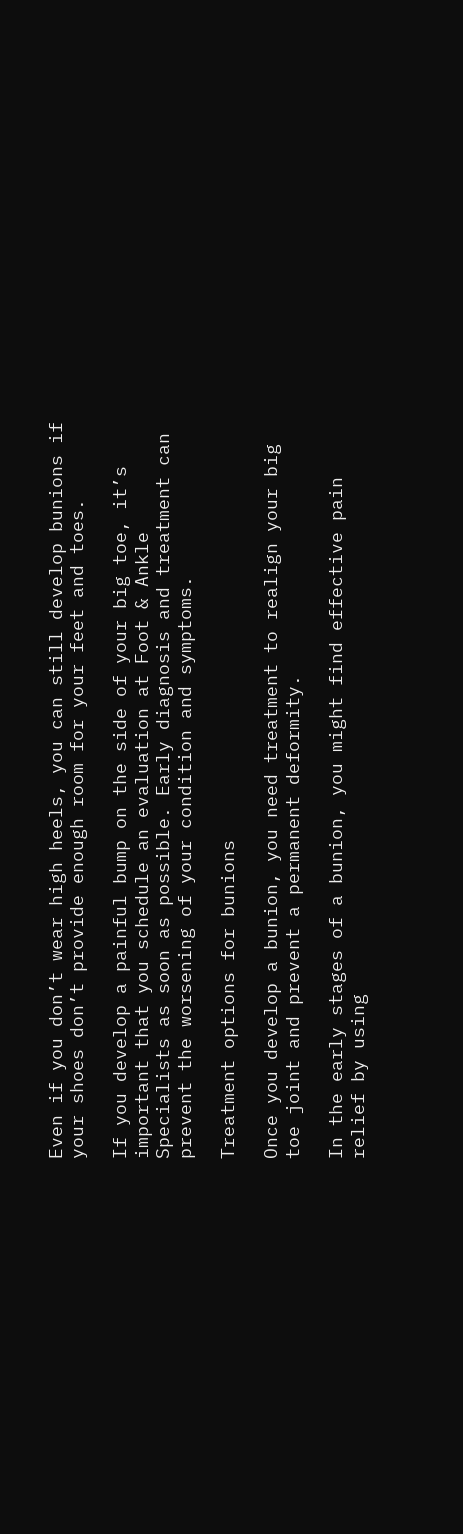Even if you don’t wear high heels, you can still develop bunions if your shoes don’t provide enough room for your feet and toes.

If you develop a painful bump on the side of your big toe, it’s important that you schedule an evaluation at Foot & Ankle Specialists as soon as possible. Early diagnosis and treatment can prevent the worsening of your condition and symptoms.

Treatment options for bunions

Once you develop a bunion, you need treatment to realign your big toe joint and prevent a permanent deformity.

In the early stages of a bunion, you might find effective pain relief by using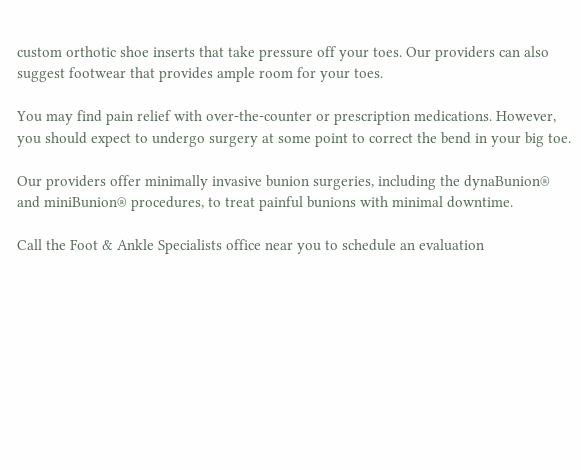custom orthotic shoe inserts that take pressure off your toes. Our providers can also suggest footwear that provides ample room for your toes.

You may find pain relief with over-the-counter or prescription medications. However, you should expect to undergo surgery at some point to correct the bend in your big toe.

Our providers offer minimally invasive bunion surgeries, including the dynaBunion® and miniBunion® procedures, to treat painful bunions with minimal downtime.

Call the Foot & Ankle Specialists office near you to schedule an evaluation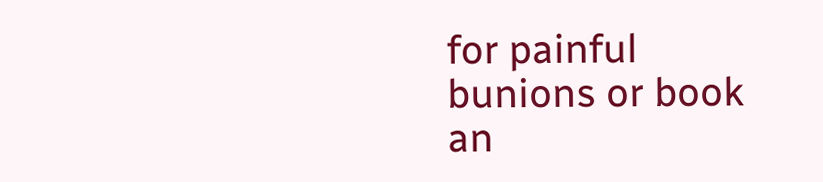for painful bunions or book an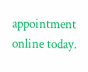appointment online today.